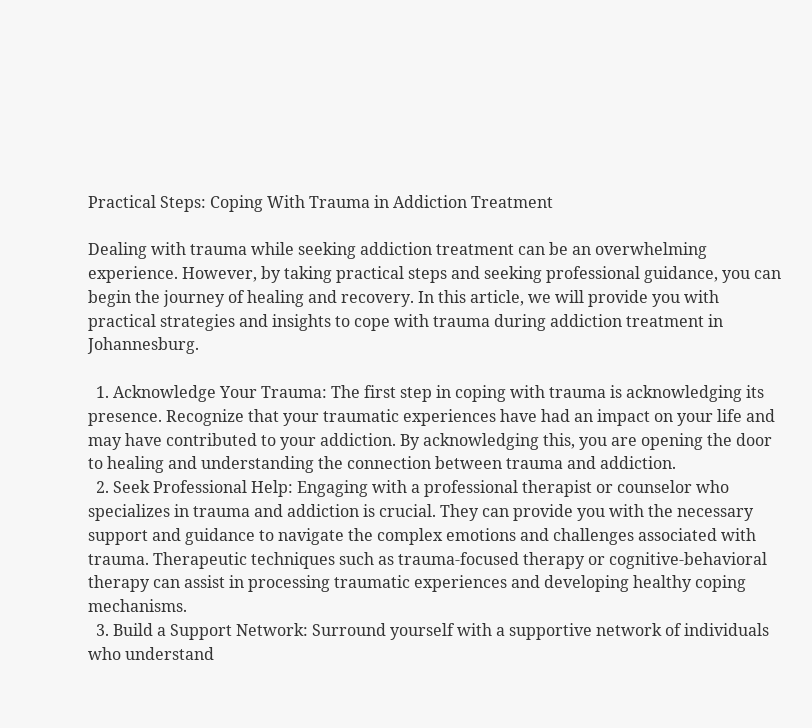Practical Steps: Coping With Trauma in Addiction Treatment

Dealing with trauma while seeking addiction treatment can be an overwhelming experience. However, by taking practical steps and seeking professional guidance, you can begin the journey of healing and recovery. In this article, we will provide you with practical strategies and insights to cope with trauma during addiction treatment in Johannesburg.

  1. Acknowledge Your Trauma: The first step in coping with trauma is acknowledging its presence. Recognize that your traumatic experiences have had an impact on your life and may have contributed to your addiction. By acknowledging this, you are opening the door to healing and understanding the connection between trauma and addiction.
  2. Seek Professional Help: Engaging with a professional therapist or counselor who specializes in trauma and addiction is crucial. They can provide you with the necessary support and guidance to navigate the complex emotions and challenges associated with trauma. Therapeutic techniques such as trauma-focused therapy or cognitive-behavioral therapy can assist in processing traumatic experiences and developing healthy coping mechanisms.
  3. Build a Support Network: Surround yourself with a supportive network of individuals who understand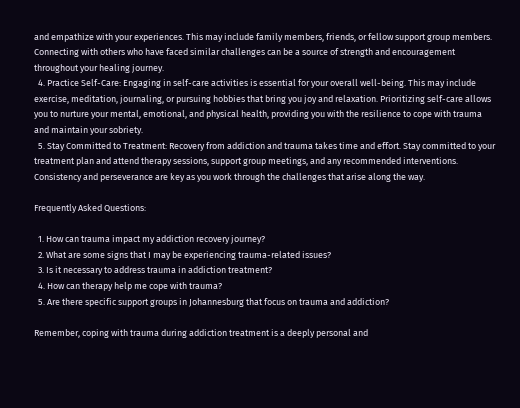and empathize with your experiences. This may include family members, friends, or fellow support group members. Connecting with others who have faced similar challenges can be a source of strength and encouragement throughout your healing journey.
  4. Practice Self-Care: Engaging in self-care activities is essential for your overall well-being. This may include exercise, meditation, journaling, or pursuing hobbies that bring you joy and relaxation. Prioritizing self-care allows you to nurture your mental, emotional, and physical health, providing you with the resilience to cope with trauma and maintain your sobriety.
  5. Stay Committed to Treatment: Recovery from addiction and trauma takes time and effort. Stay committed to your treatment plan and attend therapy sessions, support group meetings, and any recommended interventions. Consistency and perseverance are key as you work through the challenges that arise along the way.

Frequently Asked Questions:

  1. How can trauma impact my addiction recovery journey?
  2. What are some signs that I may be experiencing trauma-related issues?
  3. Is it necessary to address trauma in addiction treatment?
  4. How can therapy help me cope with trauma?
  5. Are there specific support groups in Johannesburg that focus on trauma and addiction?

Remember, coping with trauma during addiction treatment is a deeply personal and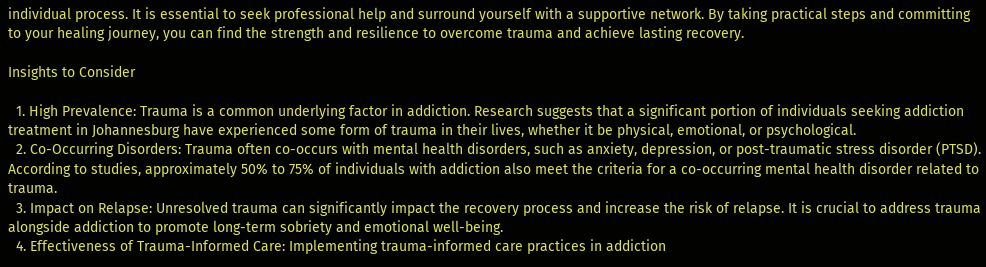individual process. It is essential to seek professional help and surround yourself with a supportive network. By taking practical steps and committing to your healing journey, you can find the strength and resilience to overcome trauma and achieve lasting recovery.

Insights to Consider

  1. High Prevalence: Trauma is a common underlying factor in addiction. Research suggests that a significant portion of individuals seeking addiction treatment in Johannesburg have experienced some form of trauma in their lives, whether it be physical, emotional, or psychological.
  2. Co-Occurring Disorders: Trauma often co-occurs with mental health disorders, such as anxiety, depression, or post-traumatic stress disorder (PTSD). According to studies, approximately 50% to 75% of individuals with addiction also meet the criteria for a co-occurring mental health disorder related to trauma.
  3. Impact on Relapse: Unresolved trauma can significantly impact the recovery process and increase the risk of relapse. It is crucial to address trauma alongside addiction to promote long-term sobriety and emotional well-being.
  4. Effectiveness of Trauma-Informed Care: Implementing trauma-informed care practices in addiction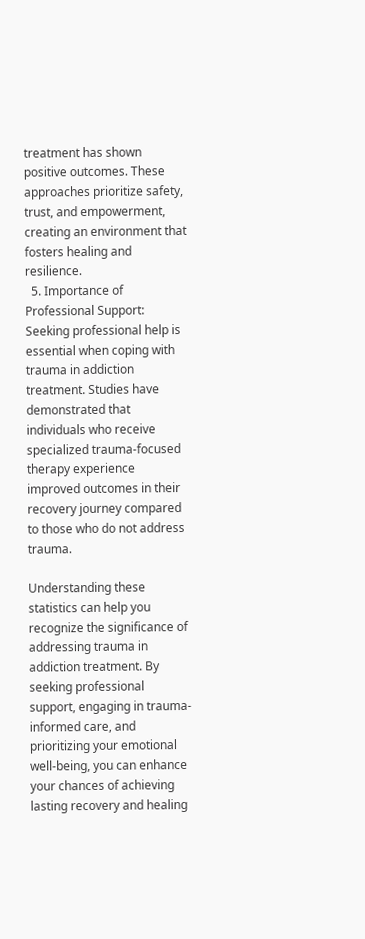treatment has shown positive outcomes. These approaches prioritize safety, trust, and empowerment, creating an environment that fosters healing and resilience.
  5. Importance of Professional Support: Seeking professional help is essential when coping with trauma in addiction treatment. Studies have demonstrated that individuals who receive specialized trauma-focused therapy experience improved outcomes in their recovery journey compared to those who do not address trauma.

Understanding these statistics can help you recognize the significance of addressing trauma in addiction treatment. By seeking professional support, engaging in trauma-informed care, and prioritizing your emotional well-being, you can enhance your chances of achieving lasting recovery and healing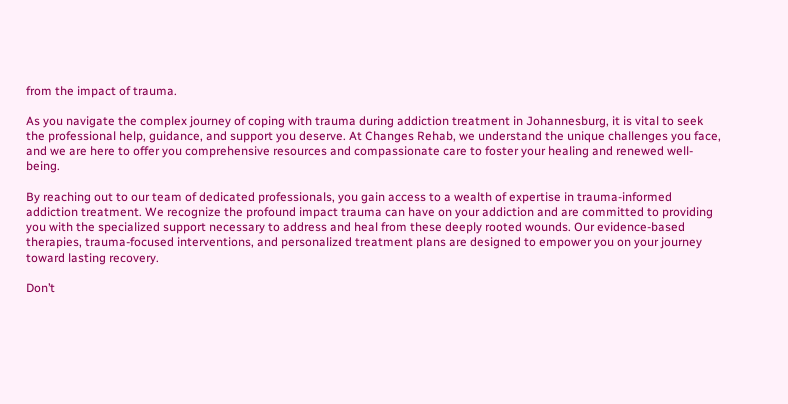from the impact of trauma.

As you navigate the complex journey of coping with trauma during addiction treatment in Johannesburg, it is vital to seek the professional help, guidance, and support you deserve. At Changes Rehab, we understand the unique challenges you face, and we are here to offer you comprehensive resources and compassionate care to foster your healing and renewed well-being.

By reaching out to our team of dedicated professionals, you gain access to a wealth of expertise in trauma-informed addiction treatment. We recognize the profound impact trauma can have on your addiction and are committed to providing you with the specialized support necessary to address and heal from these deeply rooted wounds. Our evidence-based therapies, trauma-focused interventions, and personalized treatment plans are designed to empower you on your journey toward lasting recovery.

Don’t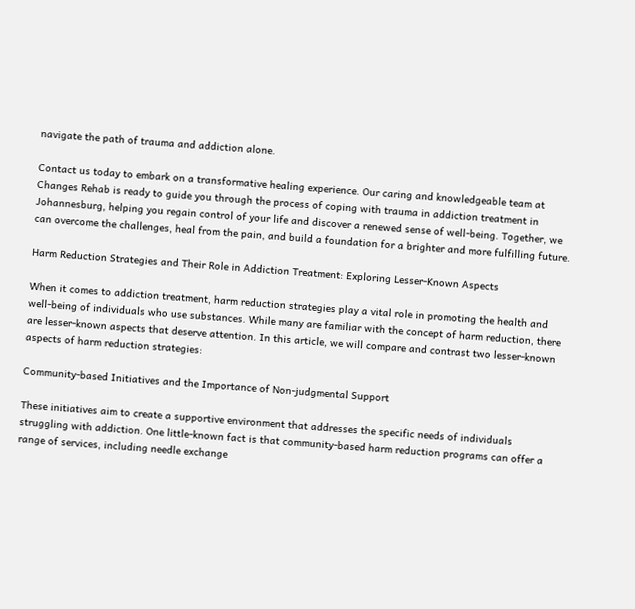navigate the path of trauma and addiction alone.

Contact us today to embark on a transformative healing experience. Our caring and knowledgeable team at Changes Rehab is ready to guide you through the process of coping with trauma in addiction treatment in Johannesburg, helping you regain control of your life and discover a renewed sense of well-being. Together, we can overcome the challenges, heal from the pain, and build a foundation for a brighter and more fulfilling future.

Harm Reduction Strategies and Their Role in Addiction Treatment: Exploring Lesser-Known Aspects

When it comes to addiction treatment, harm reduction strategies play a vital role in promoting the health and well-being of individuals who use substances. While many are familiar with the concept of harm reduction, there are lesser-known aspects that deserve attention. In this article, we will compare and contrast two lesser-known aspects of harm reduction strategies:

Community-based Initiatives and the Importance of Non-judgmental Support

These initiatives aim to create a supportive environment that addresses the specific needs of individuals struggling with addiction. One little-known fact is that community-based harm reduction programs can offer a range of services, including needle exchange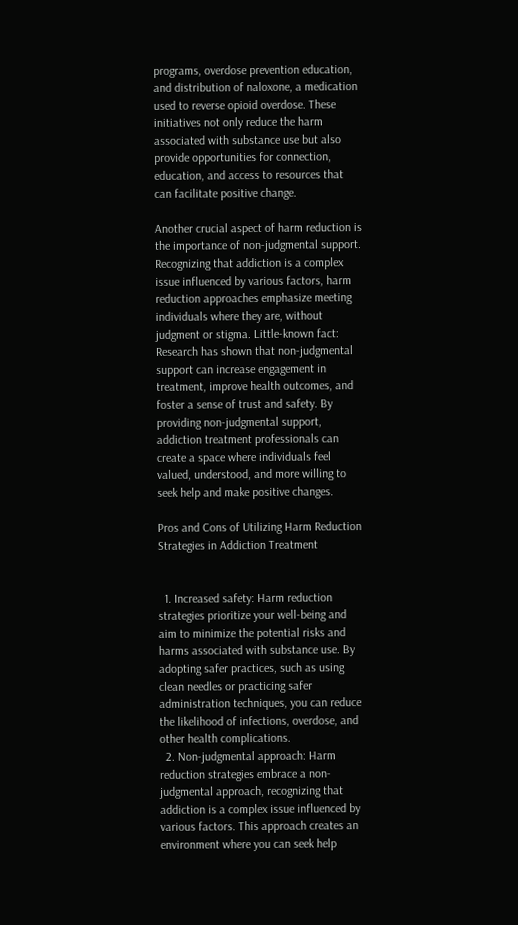programs, overdose prevention education, and distribution of naloxone, a medication used to reverse opioid overdose. These initiatives not only reduce the harm associated with substance use but also provide opportunities for connection, education, and access to resources that can facilitate positive change.

Another crucial aspect of harm reduction is the importance of non-judgmental support. Recognizing that addiction is a complex issue influenced by various factors, harm reduction approaches emphasize meeting individuals where they are, without judgment or stigma. Little-known fact: Research has shown that non-judgmental support can increase engagement in treatment, improve health outcomes, and foster a sense of trust and safety. By providing non-judgmental support, addiction treatment professionals can create a space where individuals feel valued, understood, and more willing to seek help and make positive changes.

Pros and Cons of Utilizing Harm Reduction Strategies in Addiction Treatment


  1. Increased safety: Harm reduction strategies prioritize your well-being and aim to minimize the potential risks and harms associated with substance use. By adopting safer practices, such as using clean needles or practicing safer administration techniques, you can reduce the likelihood of infections, overdose, and other health complications.
  2. Non-judgmental approach: Harm reduction strategies embrace a non-judgmental approach, recognizing that addiction is a complex issue influenced by various factors. This approach creates an environment where you can seek help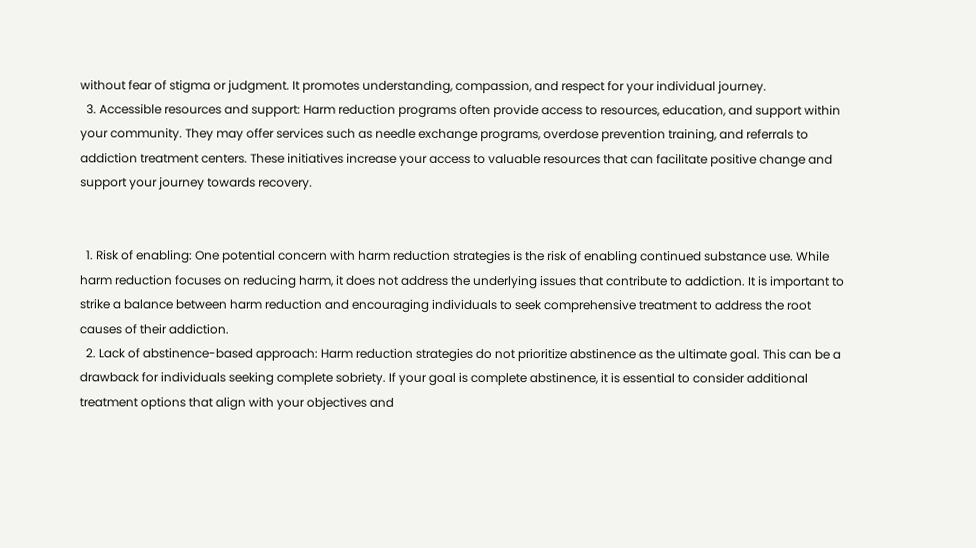without fear of stigma or judgment. It promotes understanding, compassion, and respect for your individual journey.
  3. Accessible resources and support: Harm reduction programs often provide access to resources, education, and support within your community. They may offer services such as needle exchange programs, overdose prevention training, and referrals to addiction treatment centers. These initiatives increase your access to valuable resources that can facilitate positive change and support your journey towards recovery.


  1. Risk of enabling: One potential concern with harm reduction strategies is the risk of enabling continued substance use. While harm reduction focuses on reducing harm, it does not address the underlying issues that contribute to addiction. It is important to strike a balance between harm reduction and encouraging individuals to seek comprehensive treatment to address the root causes of their addiction.
  2. Lack of abstinence-based approach: Harm reduction strategies do not prioritize abstinence as the ultimate goal. This can be a drawback for individuals seeking complete sobriety. If your goal is complete abstinence, it is essential to consider additional treatment options that align with your objectives and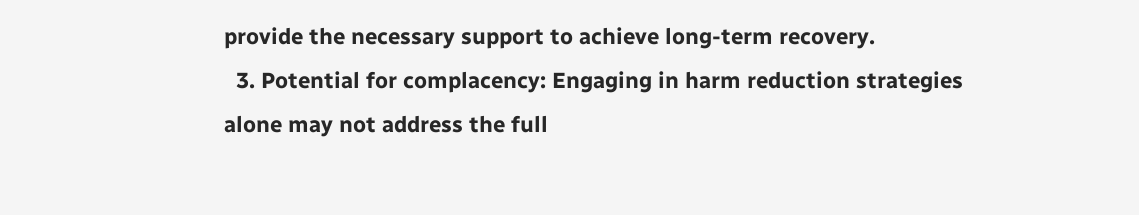provide the necessary support to achieve long-term recovery.
  3. Potential for complacency: Engaging in harm reduction strategies alone may not address the full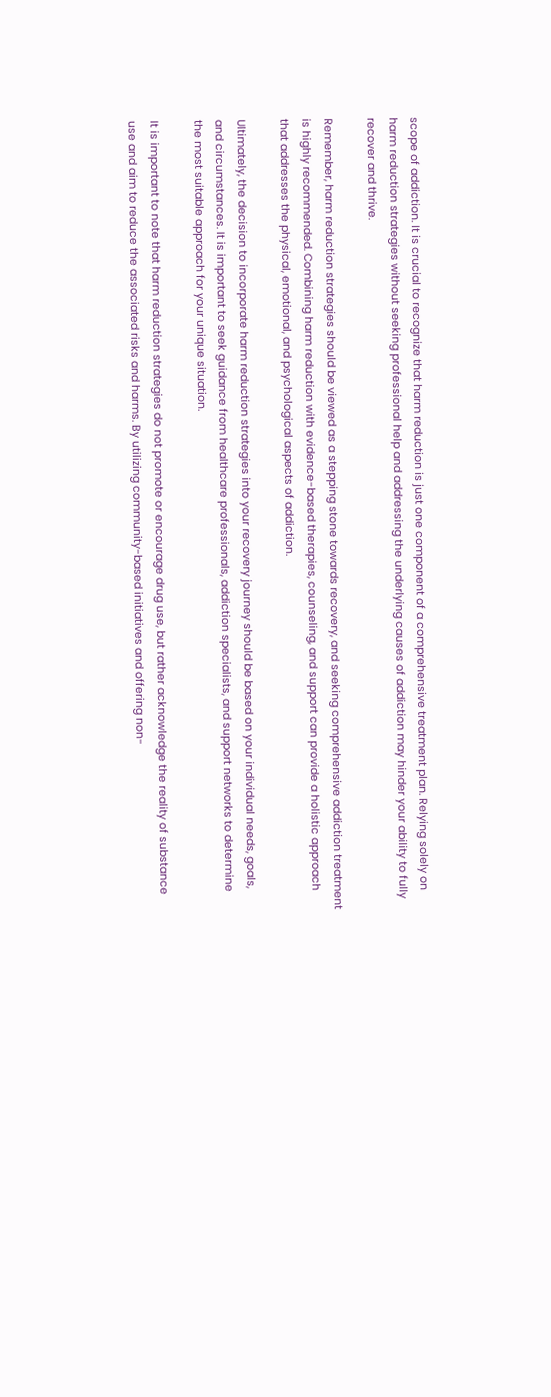scope of addiction. It is crucial to recognize that harm reduction is just one component of a comprehensive treatment plan. Relying solely on harm reduction strategies without seeking professional help and addressing the underlying causes of addiction may hinder your ability to fully recover and thrive.

Remember, harm reduction strategies should be viewed as a stepping stone towards recovery, and seeking comprehensive addiction treatment is highly recommended. Combining harm reduction with evidence-based therapies, counseling, and support can provide a holistic approach that addresses the physical, emotional, and psychological aspects of addiction.

Ultimately, the decision to incorporate harm reduction strategies into your recovery journey should be based on your individual needs, goals, and circumstances. It is important to seek guidance from healthcare professionals, addiction specialists, and support networks to determine the most suitable approach for your unique situation.

It is important to note that harm reduction strategies do not promote or encourage drug use, but rather acknowledge the reality of substance use and aim to reduce the associated risks and harms. By utilizing community-based initiatives and offering non-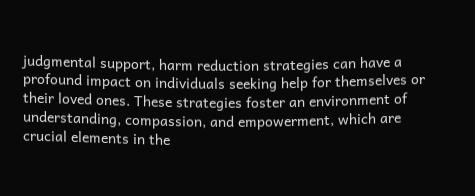judgmental support, harm reduction strategies can have a profound impact on individuals seeking help for themselves or their loved ones. These strategies foster an environment of understanding, compassion, and empowerment, which are crucial elements in the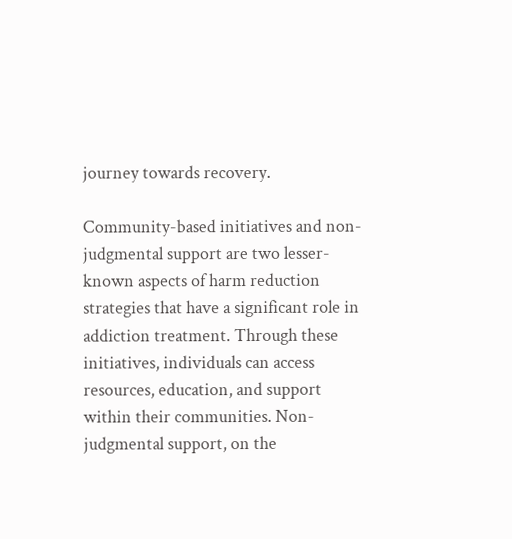journey towards recovery.

Community-based initiatives and non-judgmental support are two lesser-known aspects of harm reduction strategies that have a significant role in addiction treatment. Through these initiatives, individuals can access resources, education, and support within their communities. Non-judgmental support, on the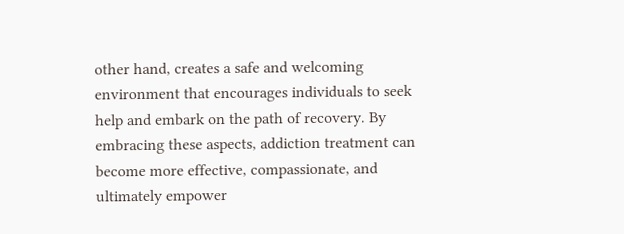other hand, creates a safe and welcoming environment that encourages individuals to seek help and embark on the path of recovery. By embracing these aspects, addiction treatment can become more effective, compassionate, and ultimately empower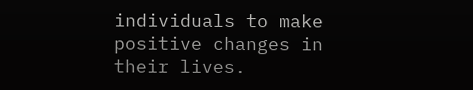individuals to make positive changes in their lives.